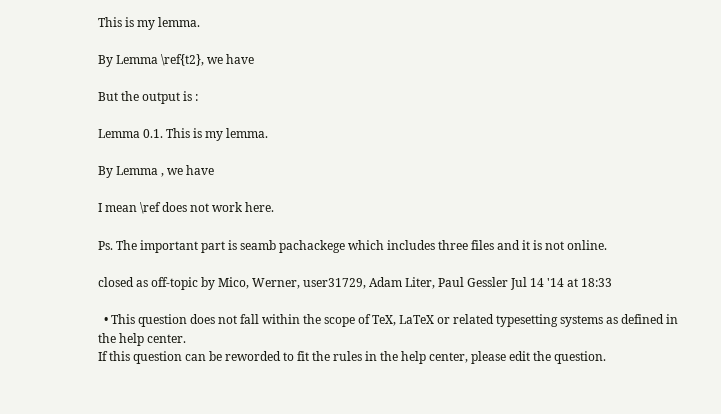This is my lemma.

By Lemma \ref{t2}, we have

But the output is :

Lemma 0.1. This is my lemma.

By Lemma , we have

I mean \ref does not work here.

Ps. The important part is seamb pachackege which includes three files and it is not online.

closed as off-topic by Mico, Werner, user31729, Adam Liter, Paul Gessler Jul 14 '14 at 18:33

  • This question does not fall within the scope of TeX, LaTeX or related typesetting systems as defined in the help center.
If this question can be reworded to fit the rules in the help center, please edit the question.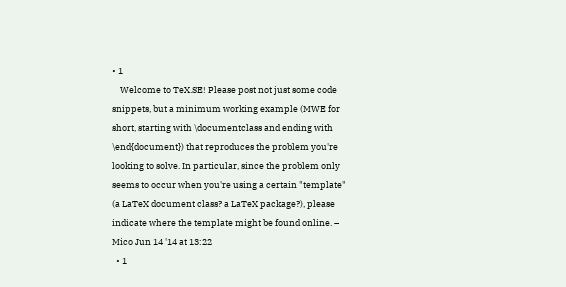• 1
    Welcome to TeX.SE! Please post not just some code snippets, but a minimum working example (MWE for short, starting with \documentclass and ending with \end{document}) that reproduces the problem you're looking to solve. In particular, since the problem only seems to occur when you're using a certain "template" (a LaTeX document class? a LaTeX package?), please indicate where the template might be found online. – Mico Jun 14 '14 at 13:22
  • 1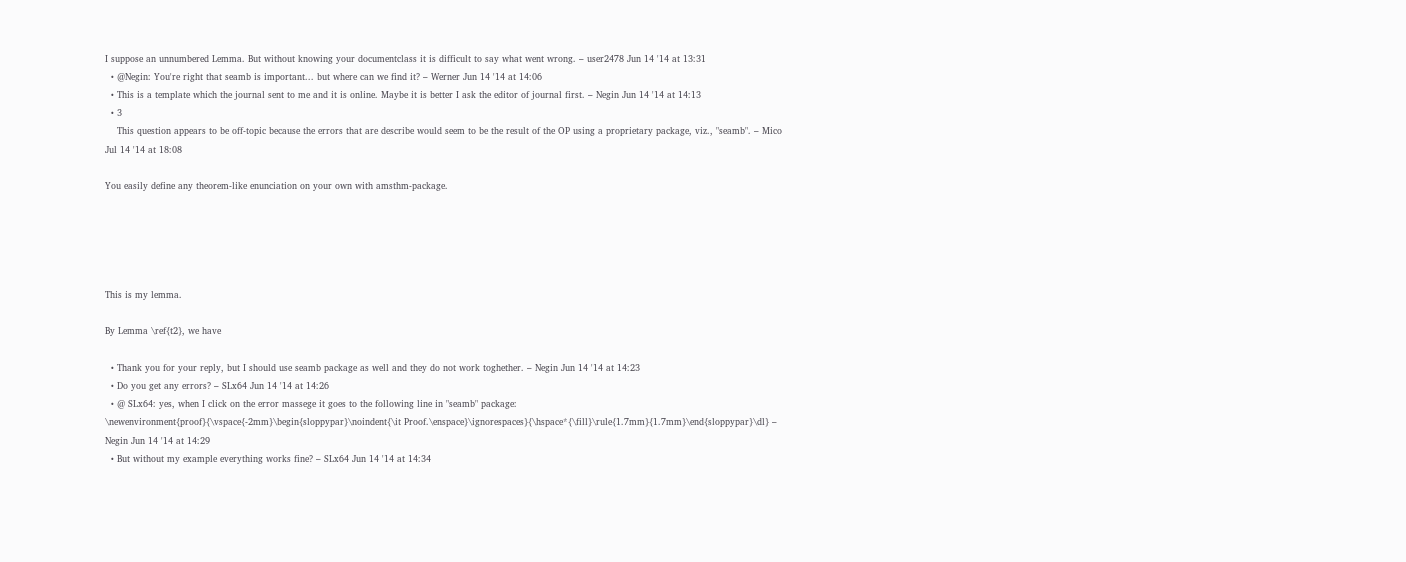I suppose an unnumbered Lemma. But without knowing your documentclass it is difficult to say what went wrong. – user2478 Jun 14 '14 at 13:31
  • @Negin: You're right that seamb is important... but where can we find it? – Werner Jun 14 '14 at 14:06
  • This is a template which the journal sent to me and it is online. Maybe it is better I ask the editor of journal first. – Negin Jun 14 '14 at 14:13
  • 3
    This question appears to be off-topic because the errors that are describe would seem to be the result of the OP using a proprietary package, viz., "seamb". – Mico Jul 14 '14 at 18:08

You easily define any theorem-like enunciation on your own with amsthm-package.





This is my lemma.

By Lemma \ref{t2}, we have

  • Thank you for your reply, but I should use seamb package as well and they do not work toghether. – Negin Jun 14 '14 at 14:23
  • Do you get any errors? – SLx64 Jun 14 '14 at 14:26
  • @ SLx64: yes, when I click on the error massege it goes to the following line in "seamb" package: \newenvironment{proof}{\vspace{-2mm}\begin{sloppypar}\noindent{\it Proof.\enspace}\ignorespaces}{\hspace*{\fill}\rule{1.7mm}{1.7mm}\end{sloppypar}\dl} – Negin Jun 14 '14 at 14:29
  • But without my example everything works fine? – SLx64 Jun 14 '14 at 14:34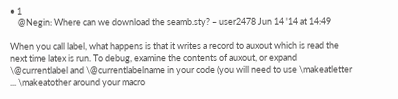• 1
    @Negin: Where can we download the seamb.sty? – user2478 Jun 14 '14 at 14:49

When you call label, what happens is that it writes a record to auxout which is read the next time latex is run. To debug, examine the contents of auxout, or expand \@currentlabel and \@currentlabelname in your code (you will need to use \makeatletter ... \makeatother around your macro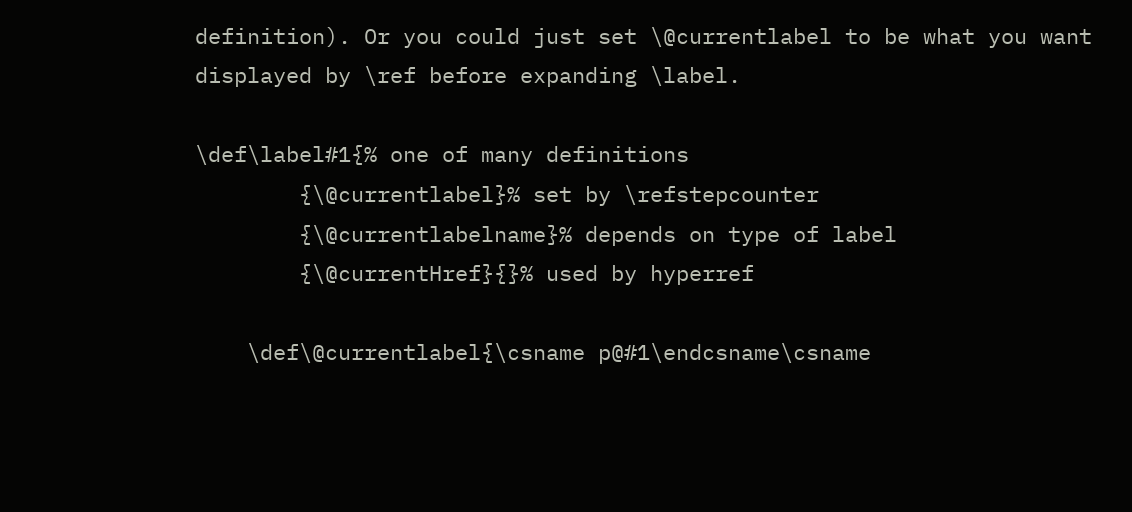definition). Or you could just set \@currentlabel to be what you want displayed by \ref before expanding \label.

\def\label#1{% one of many definitions
        {\@currentlabel}% set by \refstepcounter
        {\@currentlabelname}% depends on type of label
        {\@currentHref}{}% used by hyperref

    \def\@currentlabel{\csname p@#1\endcsname\csname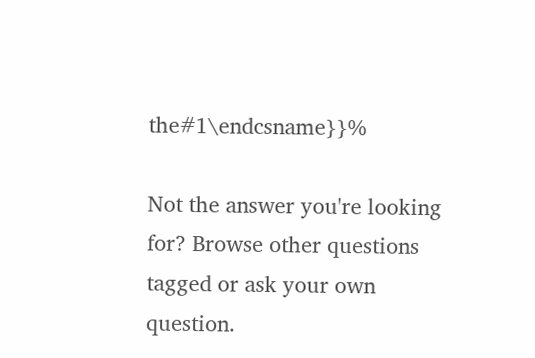the#1\endcsname}}%

Not the answer you're looking for? Browse other questions tagged or ask your own question.